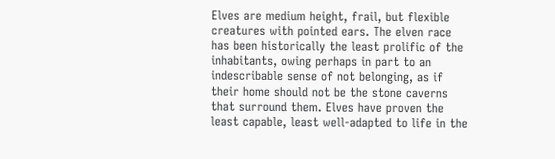Elves are medium height, frail, but flexible creatures with pointed ears. The elven race has been historically the least prolific of the inhabitants, owing perhaps in part to an indescribable sense of not belonging, as if their home should not be the stone caverns that surround them. Elves have proven the least capable, least well-adapted to life in the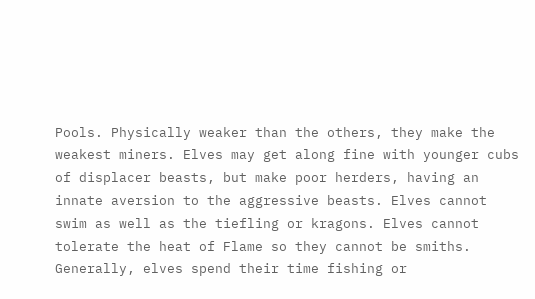Pools. Physically weaker than the others, they make the weakest miners. Elves may get along fine with younger cubs of displacer beasts, but make poor herders, having an innate aversion to the aggressive beasts. Elves cannot swim as well as the tiefling or kragons. Elves cannot tolerate the heat of Flame so they cannot be smiths. Generally, elves spend their time fishing or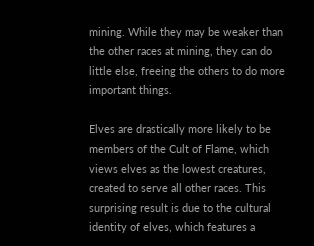mining. While they may be weaker than the other races at mining, they can do little else, freeing the others to do more important things.

Elves are drastically more likely to be members of the Cult of Flame, which views elves as the lowest creatures, created to serve all other races. This surprising result is due to the cultural identity of elves, which features a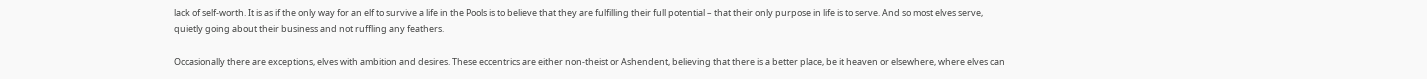lack of self-worth. It is as if the only way for an elf to survive a life in the Pools is to believe that they are fulfilling their full potential – that their only purpose in life is to serve. And so most elves serve, quietly going about their business and not ruffling any feathers.

Occasionally there are exceptions, elves with ambition and desires. These eccentrics are either non-theist or Ashendent, believing that there is a better place, be it heaven or elsewhere, where elves can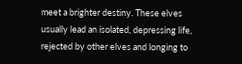meet a brighter destiny. These elves usually lead an isolated, depressing life, rejected by other elves and longing to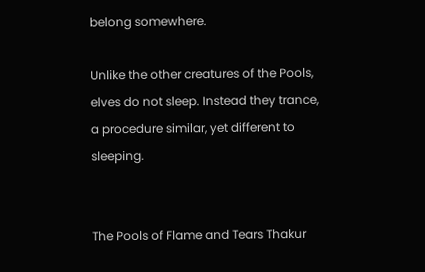belong somewhere.

Unlike the other creatures of the Pools, elves do not sleep. Instead they trance, a procedure similar, yet different to sleeping.


The Pools of Flame and Tears Thakur